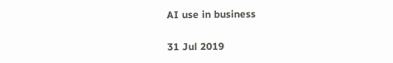AI use in business

31 Jul 2019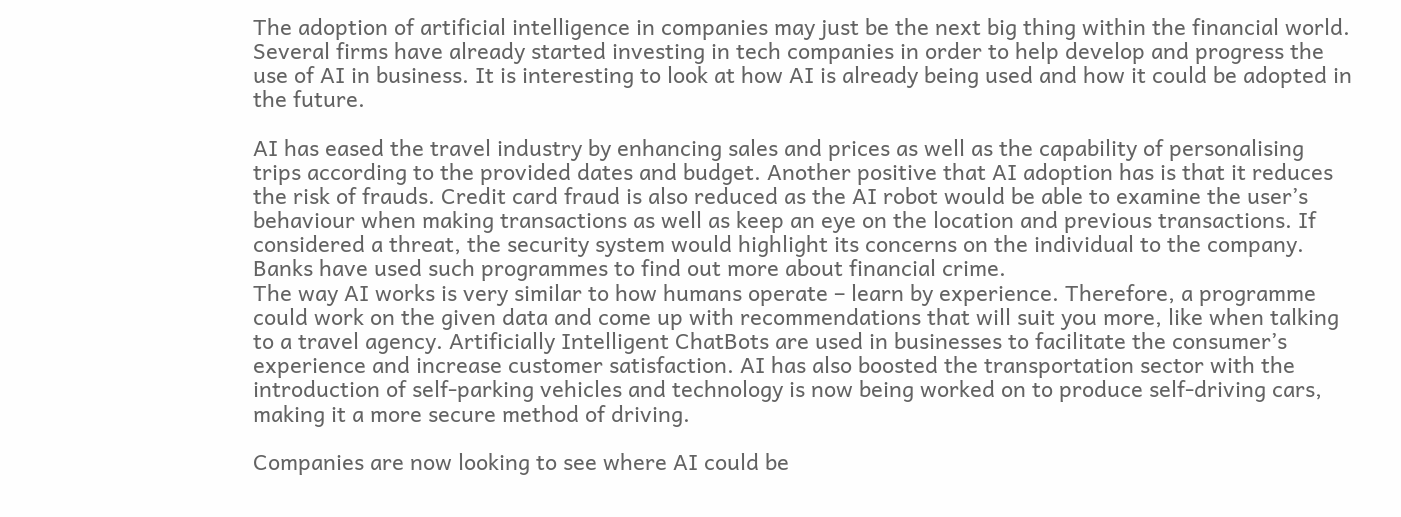The adoption of artificial intelligence in companies may just be the next big thing within the financial world. Several firms have already started investing in tech companies in order to help develop and progress the use of AI in business. It is interesting to look at how AI is already being used and how it could be adopted in the future.

AI has eased the travel industry by enhancing sales and prices as well as the capability of personalising trips according to the provided dates and budget. Another positive that AI adoption has is that it reduces the risk of frauds. Credit card fraud is also reduced as the AI robot would be able to examine the user’s behaviour when making transactions as well as keep an eye on the location and previous transactions. If considered a threat, the security system would highlight its concerns on the individual to the company. Banks have used such programmes to find out more about financial crime.
The way AI works is very similar to how humans operate – learn by experience. Therefore, a programme could work on the given data and come up with recommendations that will suit you more, like when talking to a travel agency. Artificially Intelligent ChatBots are used in businesses to facilitate the consumer’s experience and increase customer satisfaction. AI has also boosted the transportation sector with the introduction of self-parking vehicles and technology is now being worked on to produce self-driving cars, making it a more secure method of driving.

Companies are now looking to see where AI could be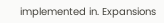implemented in. Expansions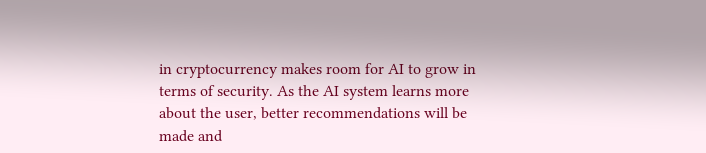in cryptocurrency makes room for AI to grow in terms of security. As the AI system learns more about the user, better recommendations will be made and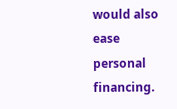would also ease personal financing.